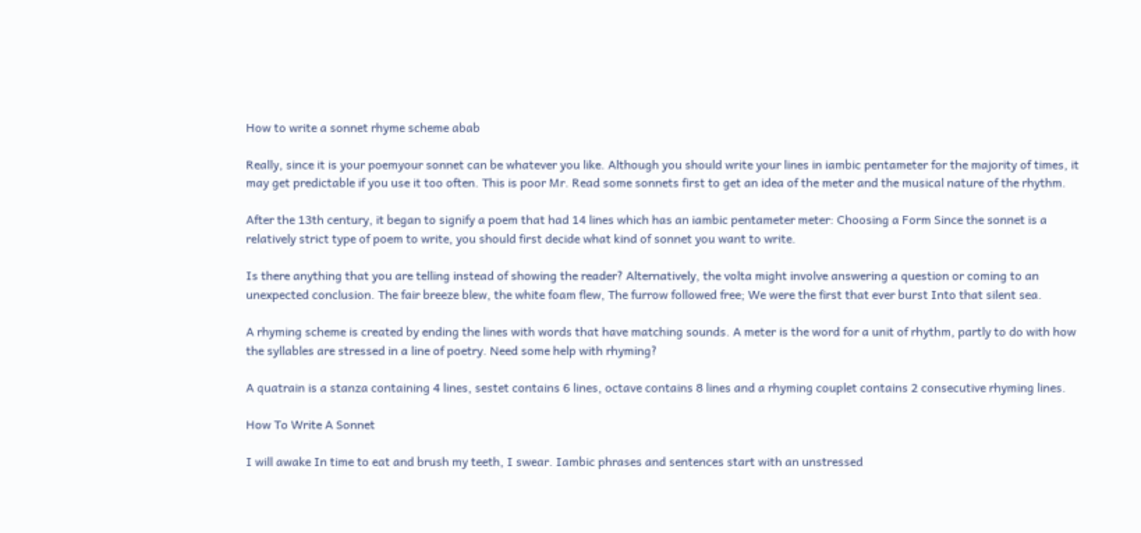How to write a sonnet rhyme scheme abab

Really, since it is your poemyour sonnet can be whatever you like. Although you should write your lines in iambic pentameter for the majority of times, it may get predictable if you use it too often. This is poor Mr. Read some sonnets first to get an idea of the meter and the musical nature of the rhythm.

After the 13th century, it began to signify a poem that had 14 lines which has an iambic pentameter meter: Choosing a Form Since the sonnet is a relatively strict type of poem to write, you should first decide what kind of sonnet you want to write.

Is there anything that you are telling instead of showing the reader? Alternatively, the volta might involve answering a question or coming to an unexpected conclusion. The fair breeze blew, the white foam flew, The furrow followed free; We were the first that ever burst Into that silent sea.

A rhyming scheme is created by ending the lines with words that have matching sounds. A meter is the word for a unit of rhythm, partly to do with how the syllables are stressed in a line of poetry. Need some help with rhyming?

A quatrain is a stanza containing 4 lines, sestet contains 6 lines, octave contains 8 lines and a rhyming couplet contains 2 consecutive rhyming lines.

How To Write A Sonnet

I will awake In time to eat and brush my teeth, I swear. Iambic phrases and sentences start with an unstressed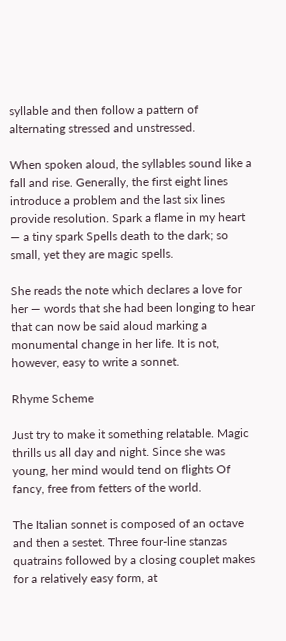syllable and then follow a pattern of alternating stressed and unstressed.

When spoken aloud, the syllables sound like a fall and rise. Generally, the first eight lines introduce a problem and the last six lines provide resolution. Spark a flame in my heart — a tiny spark Spells death to the dark; so small, yet they are magic spells.

She reads the note which declares a love for her — words that she had been longing to hear that can now be said aloud marking a monumental change in her life. It is not, however, easy to write a sonnet.

Rhyme Scheme

Just try to make it something relatable. Magic thrills us all day and night. Since she was young, her mind would tend on flights Of fancy, free from fetters of the world.

The Italian sonnet is composed of an octave and then a sestet. Three four-line stanzas quatrains followed by a closing couplet makes for a relatively easy form, at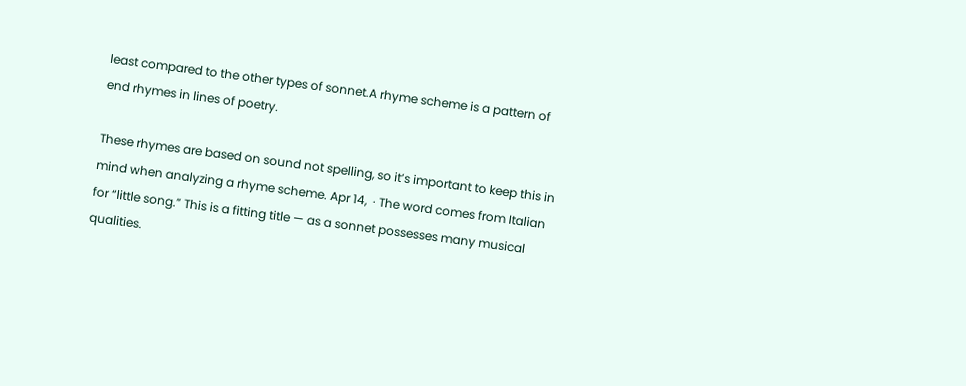least compared to the other types of sonnet.A rhyme scheme is a pattern of end rhymes in lines of poetry.

These rhymes are based on sound not spelling, so it’s important to keep this in mind when analyzing a rhyme scheme. Apr 14,  · The word comes from Italian for “little song.” This is a fitting title — as a sonnet possesses many musical qualities.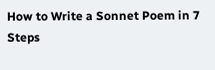How to Write a Sonnet Poem in 7 Steps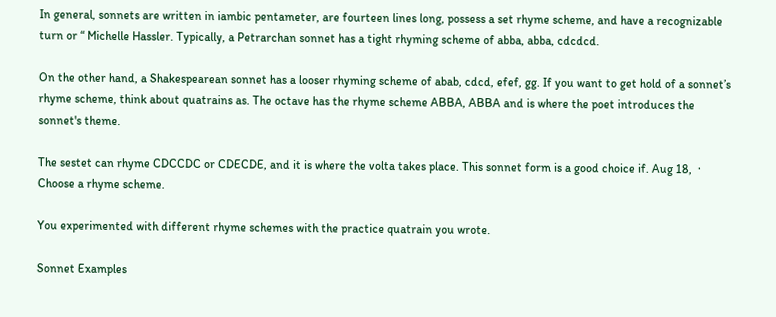In general, sonnets are written in iambic pentameter, are fourteen lines long, possess a set rhyme scheme, and have a recognizable turn or “ Michelle Hassler. Typically, a Petrarchan sonnet has a tight rhyming scheme of abba, abba, cdcdcd.

On the other hand, a Shakespearean sonnet has a looser rhyming scheme of abab, cdcd, efef, gg. If you want to get hold of a sonnet’s rhyme scheme, think about quatrains as. The octave has the rhyme scheme ABBA, ABBA and is where the poet introduces the sonnet's theme.

The sestet can rhyme CDCCDC or CDECDE, and it is where the volta takes place. This sonnet form is a good choice if. Aug 18,  · Choose a rhyme scheme.

You experimented with different rhyme schemes with the practice quatrain you wrote.

Sonnet Examples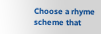Choose a rhyme scheme that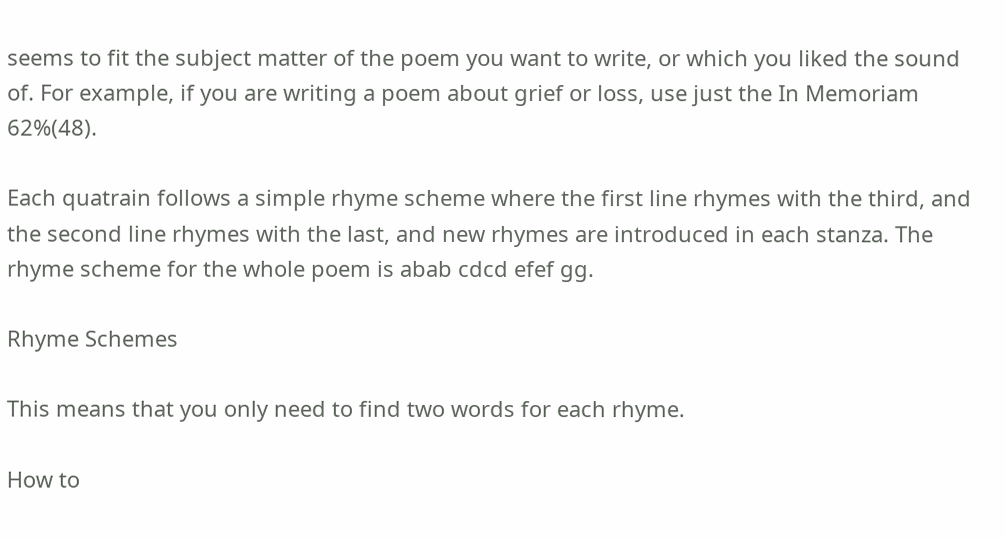seems to fit the subject matter of the poem you want to write, or which you liked the sound of. For example, if you are writing a poem about grief or loss, use just the In Memoriam 62%(48).

Each quatrain follows a simple rhyme scheme where the first line rhymes with the third, and the second line rhymes with the last, and new rhymes are introduced in each stanza. The rhyme scheme for the whole poem is abab cdcd efef gg.

Rhyme Schemes

This means that you only need to find two words for each rhyme.

How to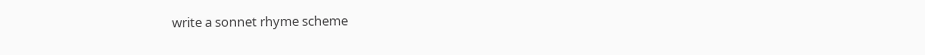write a sonnet rhyme scheme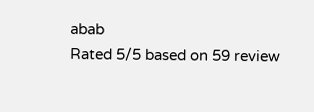abab
Rated 5/5 based on 59 review